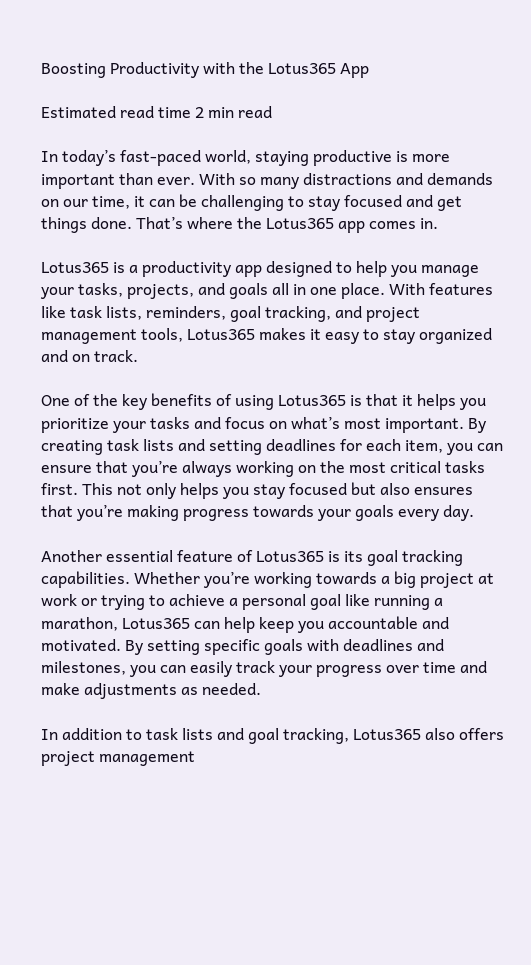Boosting Productivity with the Lotus365 App

Estimated read time 2 min read

In today’s fast-paced world, staying productive is more important than ever. With so many distractions and demands on our time, it can be challenging to stay focused and get things done. That’s where the Lotus365 app comes in.

Lotus365 is a productivity app designed to help you manage your tasks, projects, and goals all in one place. With features like task lists, reminders, goal tracking, and project management tools, Lotus365 makes it easy to stay organized and on track.

One of the key benefits of using Lotus365 is that it helps you prioritize your tasks and focus on what’s most important. By creating task lists and setting deadlines for each item, you can ensure that you’re always working on the most critical tasks first. This not only helps you stay focused but also ensures that you’re making progress towards your goals every day.

Another essential feature of Lotus365 is its goal tracking capabilities. Whether you’re working towards a big project at work or trying to achieve a personal goal like running a marathon, Lotus365 can help keep you accountable and motivated. By setting specific goals with deadlines and milestones, you can easily track your progress over time and make adjustments as needed.

In addition to task lists and goal tracking, Lotus365 also offers project management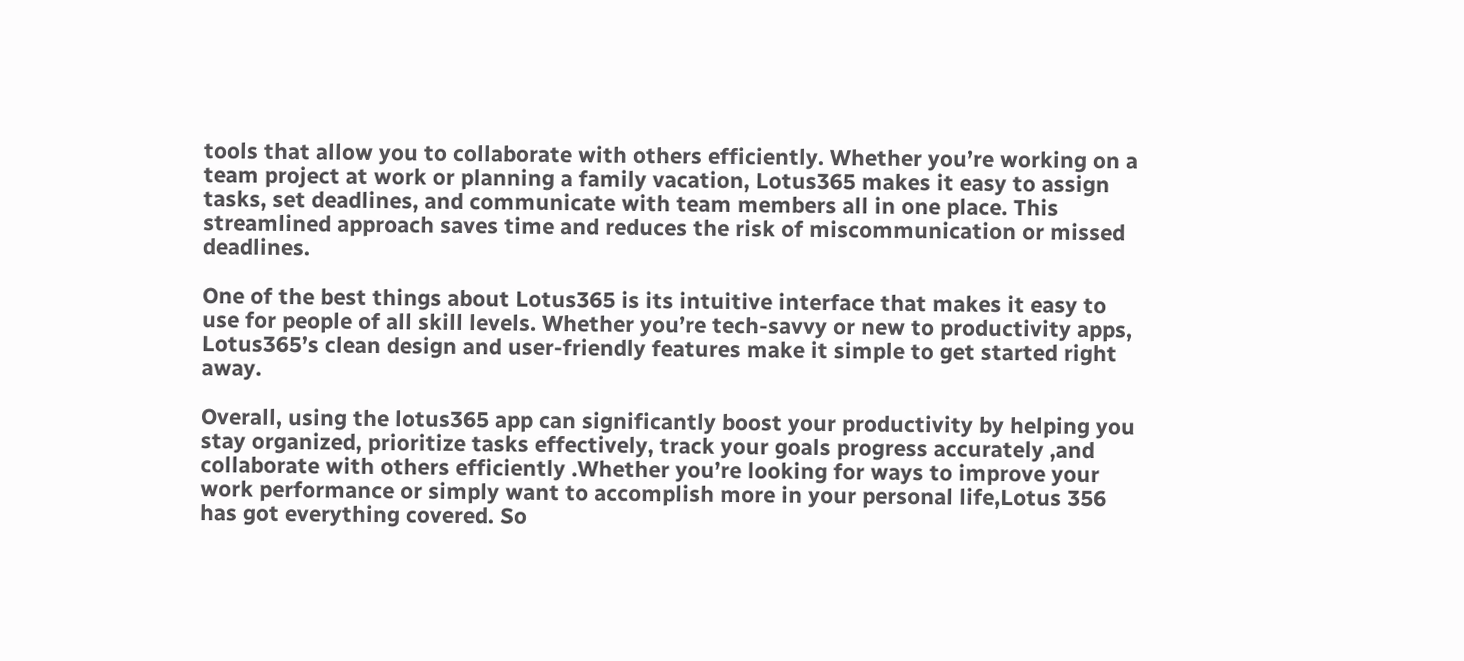tools that allow you to collaborate with others efficiently. Whether you’re working on a team project at work or planning a family vacation, Lotus365 makes it easy to assign tasks, set deadlines, and communicate with team members all in one place. This streamlined approach saves time and reduces the risk of miscommunication or missed deadlines.

One of the best things about Lotus365 is its intuitive interface that makes it easy to use for people of all skill levels. Whether you’re tech-savvy or new to productivity apps, Lotus365’s clean design and user-friendly features make it simple to get started right away.

Overall, using the lotus365 app can significantly boost your productivity by helping you stay organized, prioritize tasks effectively, track your goals progress accurately ,and collaborate with others efficiently .Whether you’re looking for ways to improve your work performance or simply want to accomplish more in your personal life,Lotus 356 has got everything covered. So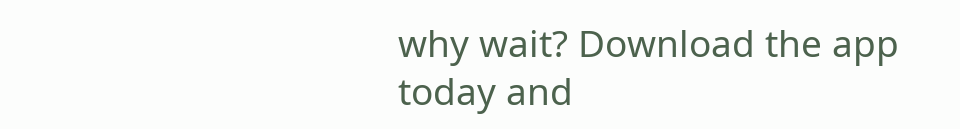why wait? Download the app today and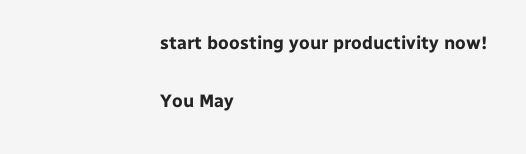start boosting your productivity now!

You May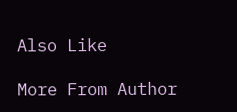Also Like

More From Author